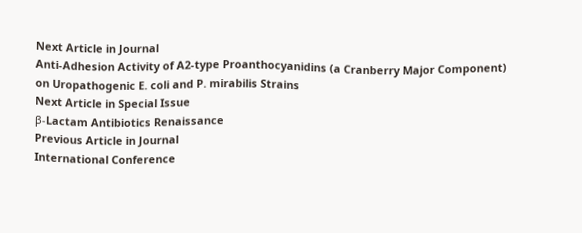Next Article in Journal
Anti-Adhesion Activity of A2-type Proanthocyanidins (a Cranberry Major Component) on Uropathogenic E. coli and P. mirabilis Strains
Next Article in Special Issue
β-Lactam Antibiotics Renaissance
Previous Article in Journal
International Conference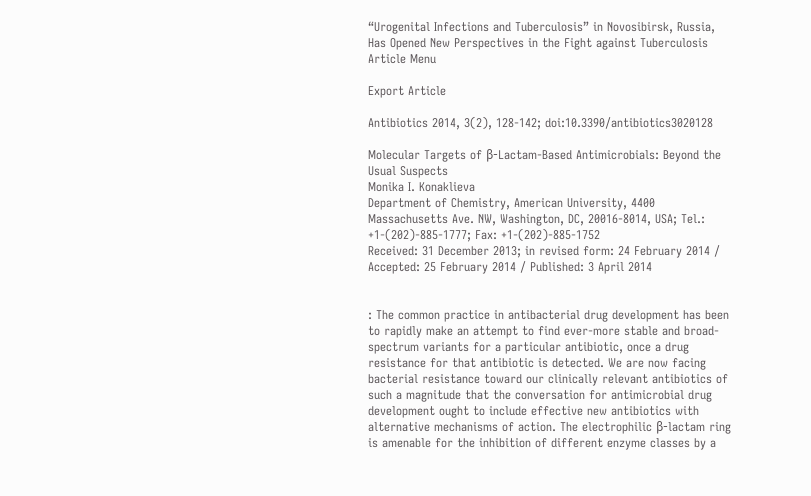“Urogenital Infections and Tuberculosis” in Novosibirsk, Russia, Has Opened New Perspectives in the Fight against Tuberculosis
Article Menu

Export Article

Antibiotics 2014, 3(2), 128-142; doi:10.3390/antibiotics3020128

Molecular Targets of β-Lactam-Based Antimicrobials: Beyond the Usual Suspects
Monika I. Konaklieva
Department of Chemistry, American University, 4400 Massachusetts Ave. NW, Washington, DC, 20016-8014, USA; Tel.: +1-(202)-885-1777; Fax: +1-(202)-885-1752
Received: 31 December 2013; in revised form: 24 February 2014 / Accepted: 25 February 2014 / Published: 3 April 2014


: The common practice in antibacterial drug development has been to rapidly make an attempt to find ever-more stable and broad-spectrum variants for a particular antibiotic, once a drug resistance for that antibiotic is detected. We are now facing bacterial resistance toward our clinically relevant antibiotics of such a magnitude that the conversation for antimicrobial drug development ought to include effective new antibiotics with alternative mechanisms of action. The electrophilic β-lactam ring is amenable for the inhibition of different enzyme classes by a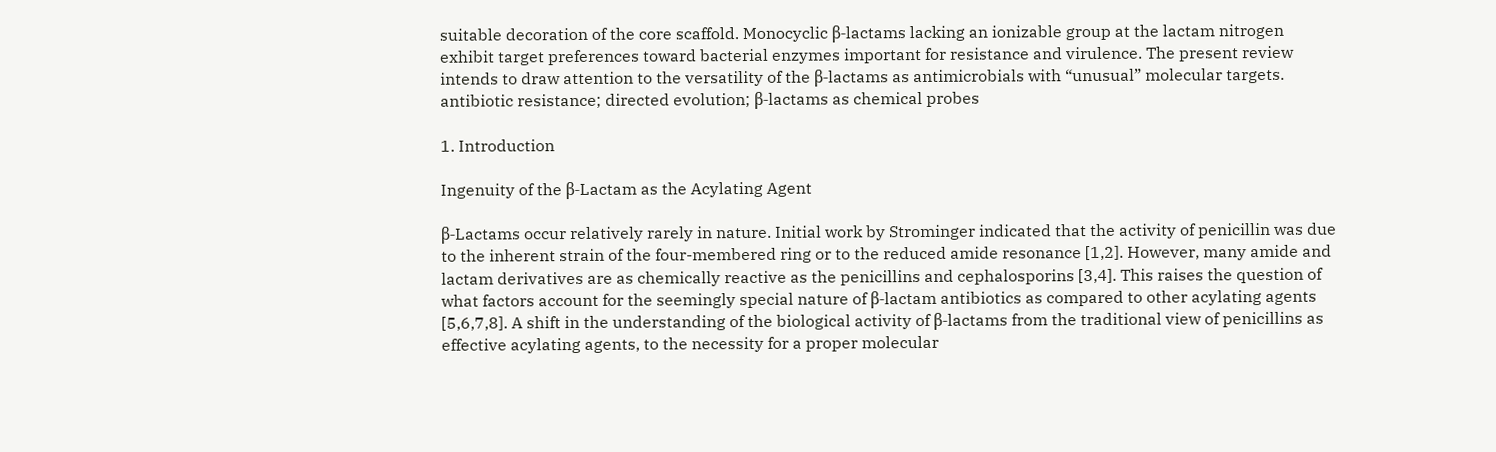suitable decoration of the core scaffold. Monocyclic β-lactams lacking an ionizable group at the lactam nitrogen exhibit target preferences toward bacterial enzymes important for resistance and virulence. The present review intends to draw attention to the versatility of the β-lactams as antimicrobials with “unusual” molecular targets.
antibiotic resistance; directed evolution; β-lactams as chemical probes

1. Introduction

Ingenuity of the β-Lactam as the Acylating Agent

β-Lactams occur relatively rarely in nature. Initial work by Strominger indicated that the activity of penicillin was due to the inherent strain of the four-membered ring or to the reduced amide resonance [1,2]. However, many amide and lactam derivatives are as chemically reactive as the penicillins and cephalosporins [3,4]. This raises the question of what factors account for the seemingly special nature of β-lactam antibiotics as compared to other acylating agents [5,6,7,8]. A shift in the understanding of the biological activity of β-lactams from the traditional view of penicillins as effective acylating agents, to the necessity for a proper molecular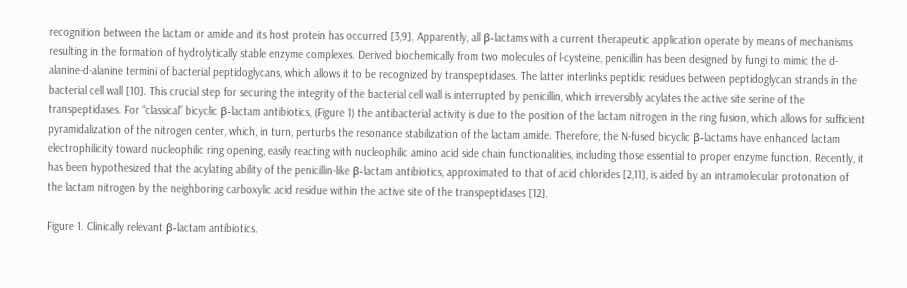recognition between the lactam or amide and its host protein has occurred [3,9]. Apparently, all β-lactams with a current therapeutic application operate by means of mechanisms resulting in the formation of hydrolytically stable enzyme complexes. Derived biochemically from two molecules of l-cysteine, penicillin has been designed by fungi to mimic the d-alanine-d-alanine termini of bacterial peptidoglycans, which allows it to be recognized by transpeptidases. The latter interlinks peptidic residues between peptidoglycan strands in the bacterial cell wall [10]. This crucial step for securing the integrity of the bacterial cell wall is interrupted by penicillin, which irreversibly acylates the active site serine of the transpeptidases. For “classical” bicyclic β-lactam antibiotics, (Figure 1) the antibacterial activity is due to the position of the lactam nitrogen in the ring fusion, which allows for sufficient pyramidalization of the nitrogen center, which, in turn, perturbs the resonance stabilization of the lactam amide. Therefore, the N-fused bicyclic β-lactams have enhanced lactam electrophilicity toward nucleophilic ring opening, easily reacting with nucleophilic amino acid side chain functionalities, including those essential to proper enzyme function. Recently, it has been hypothesized that the acylating ability of the penicillin-like β-lactam antibiotics, approximated to that of acid chlorides [2,11], is aided by an intramolecular protonation of the lactam nitrogen by the neighboring carboxylic acid residue within the active site of the transpeptidases [12].

Figure 1. Clinically relevant β-lactam antibiotics.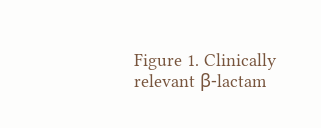Figure 1. Clinically relevant β-lactam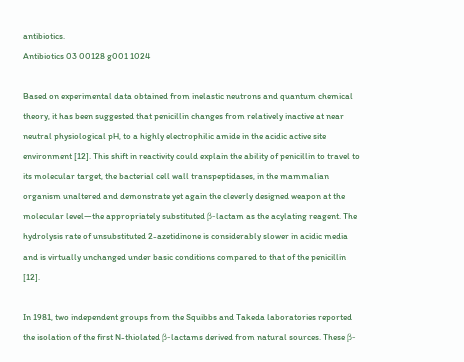antibiotics.
Antibiotics 03 00128 g001 1024

Based on experimental data obtained from inelastic neutrons and quantum chemical theory, it has been suggested that penicillin changes from relatively inactive at near neutral physiological pH, to a highly electrophilic amide in the acidic active site environment [12]. This shift in reactivity could explain the ability of penicillin to travel to its molecular target, the bacterial cell wall transpeptidases, in the mammalian organism unaltered and demonstrate yet again the cleverly designed weapon at the molecular level—the appropriately substituted β-lactam as the acylating reagent. The hydrolysis rate of unsubstituted 2-azetidinone is considerably slower in acidic media and is virtually unchanged under basic conditions compared to that of the penicillin [12].

In 1981, two independent groups from the Squibbs and Takeda laboratories reported the isolation of the first N-thiolated β-lactams derived from natural sources. These β-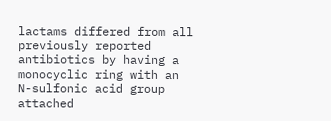lactams differed from all previously reported antibiotics by having a monocyclic ring with an N-sulfonic acid group attached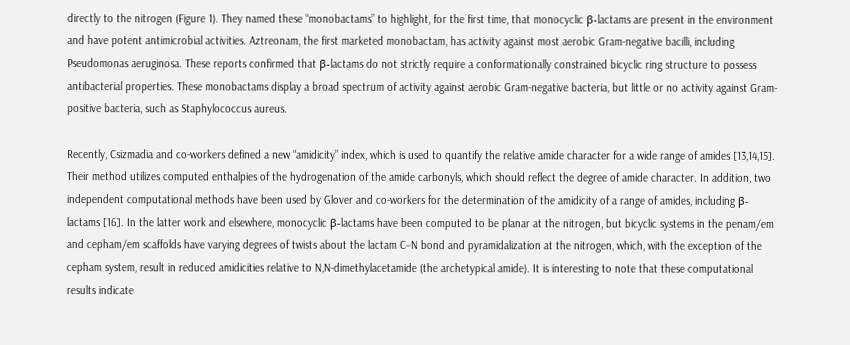directly to the nitrogen (Figure 1). They named these “monobactams” to highlight, for the first time, that monocyclic β-lactams are present in the environment and have potent antimicrobial activities. Aztreonam, the first marketed monobactam, has activity against most aerobic Gram-negative bacilli, including Pseudomonas aeruginosa. These reports confirmed that β-lactams do not strictly require a conformationally constrained bicyclic ring structure to possess antibacterial properties. These monobactams display a broad spectrum of activity against aerobic Gram-negative bacteria, but little or no activity against Gram-positive bacteria, such as Staphylococcus aureus.

Recently, Csizmadia and co-workers defined a new “amidicity” index, which is used to quantify the relative amide character for a wide range of amides [13,14,15]. Their method utilizes computed enthalpies of the hydrogenation of the amide carbonyls, which should reflect the degree of amide character. In addition, two independent computational methods have been used by Glover and co-workers for the determination of the amidicity of a range of amides, including β-lactams [16]. In the latter work and elsewhere, monocyclic β-lactams have been computed to be planar at the nitrogen, but bicyclic systems in the penam/em and cepham/em scaffolds have varying degrees of twists about the lactam C−N bond and pyramidalization at the nitrogen, which, with the exception of the cepham system, result in reduced amidicities relative to N,N-dimethylacetamide (the archetypical amide). It is interesting to note that these computational results indicate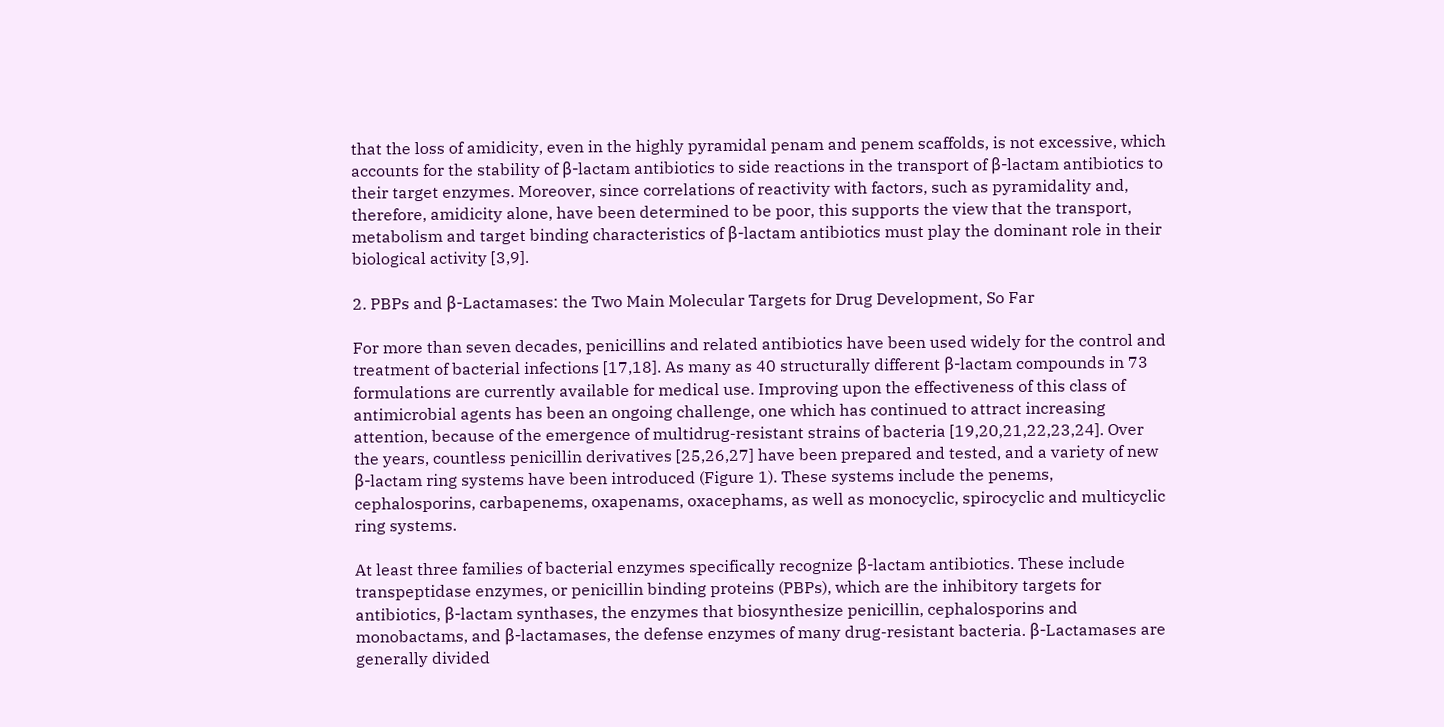that the loss of amidicity, even in the highly pyramidal penam and penem scaffolds, is not excessive, which accounts for the stability of β-lactam antibiotics to side reactions in the transport of β-lactam antibiotics to their target enzymes. Moreover, since correlations of reactivity with factors, such as pyramidality and, therefore, amidicity alone, have been determined to be poor, this supports the view that the transport, metabolism and target binding characteristics of β-lactam antibiotics must play the dominant role in their biological activity [3,9].

2. PBPs and β-Lactamases: the Two Main Molecular Targets for Drug Development, So Far

For more than seven decades, penicillins and related antibiotics have been used widely for the control and treatment of bacterial infections [17,18]. As many as 40 structurally different β-lactam compounds in 73 formulations are currently available for medical use. Improving upon the effectiveness of this class of antimicrobial agents has been an ongoing challenge, one which has continued to attract increasing attention, because of the emergence of multidrug-resistant strains of bacteria [19,20,21,22,23,24]. Over the years, countless penicillin derivatives [25,26,27] have been prepared and tested, and a variety of new β-lactam ring systems have been introduced (Figure 1). These systems include the penems, cephalosporins, carbapenems, oxapenams, oxacephams, as well as monocyclic, spirocyclic and multicyclic ring systems.

At least three families of bacterial enzymes specifically recognize β-lactam antibiotics. These include transpeptidase enzymes, or penicillin binding proteins (PBPs), which are the inhibitory targets for antibiotics, β-lactam synthases, the enzymes that biosynthesize penicillin, cephalosporins and monobactams, and β-lactamases, the defense enzymes of many drug-resistant bacteria. β-Lactamases are generally divided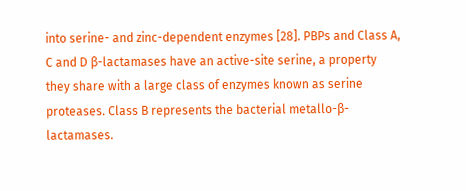into serine- and zinc-dependent enzymes [28]. PBPs and Class A, C and D β-lactamases have an active-site serine, a property they share with a large class of enzymes known as serine proteases. Class B represents the bacterial metallo-β-lactamases.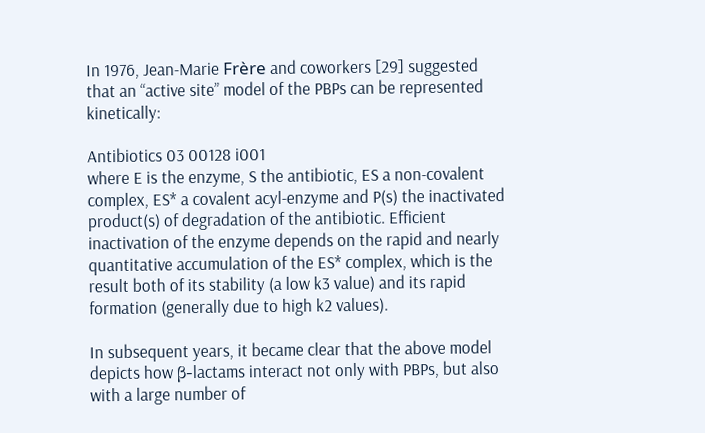In 1976, Jean-Marie Frère and coworkers [29] suggested that an “active site” model of the PBPs can be represented kinetically:

Antibiotics 03 00128 i001
where E is the enzyme, S the antibiotic, ES a non-covalent complex, ES* a covalent acyl-enzyme and P(s) the inactivated product(s) of degradation of the antibiotic. Efficient inactivation of the enzyme depends on the rapid and nearly quantitative accumulation of the ES* complex, which is the result both of its stability (a low k3 value) and its rapid formation (generally due to high k2 values).

In subsequent years, it became clear that the above model depicts how β-lactams interact not only with PBPs, but also with a large number of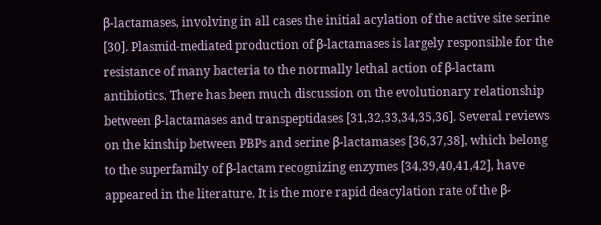β-lactamases, involving in all cases the initial acylation of the active site serine [30]. Plasmid-mediated production of β-lactamases is largely responsible for the resistance of many bacteria to the normally lethal action of β-lactam antibiotics. There has been much discussion on the evolutionary relationship between β-lactamases and transpeptidases [31,32,33,34,35,36]. Several reviews on the kinship between PBPs and serine β-lactamases [36,37,38], which belong to the superfamily of β-lactam recognizing enzymes [34,39,40,41,42], have appeared in the literature. It is the more rapid deacylation rate of the β-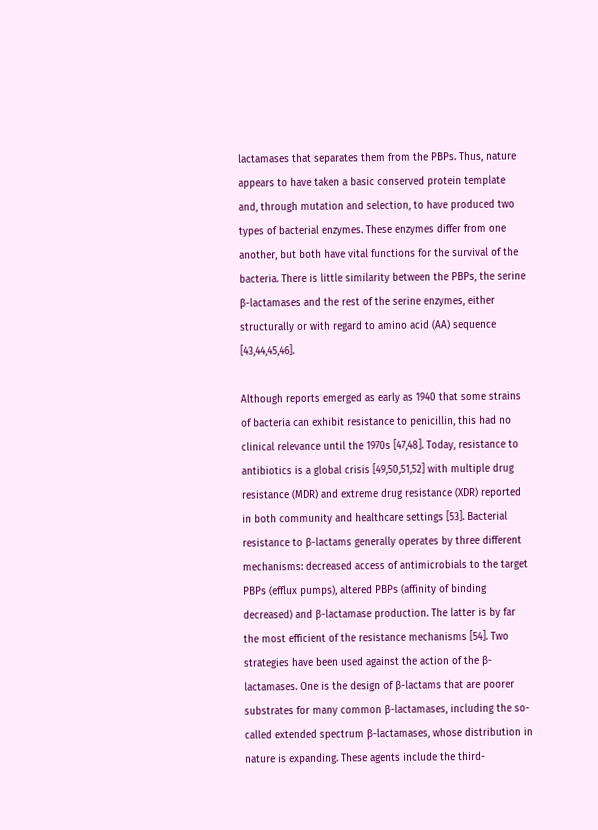lactamases that separates them from the PBPs. Thus, nature appears to have taken a basic conserved protein template and, through mutation and selection, to have produced two types of bacterial enzymes. These enzymes differ from one another, but both have vital functions for the survival of the bacteria. There is little similarity between the PBPs, the serine β-lactamases and the rest of the serine enzymes, either structurally or with regard to amino acid (AA) sequence [43,44,45,46].

Although reports emerged as early as 1940 that some strains of bacteria can exhibit resistance to penicillin, this had no clinical relevance until the 1970s [47,48]. Today, resistance to antibiotics is a global crisis [49,50,51,52] with multiple drug resistance (MDR) and extreme drug resistance (XDR) reported in both community and healthcare settings [53]. Bacterial resistance to β-lactams generally operates by three different mechanisms: decreased access of antimicrobials to the target PBPs (efflux pumps), altered PBPs (affinity of binding decreased) and β-lactamase production. The latter is by far the most efficient of the resistance mechanisms [54]. Two strategies have been used against the action of the β-lactamases. One is the design of β-lactams that are poorer substrates for many common β-lactamases, including the so-called extended spectrum β-lactamases, whose distribution in nature is expanding. These agents include the third-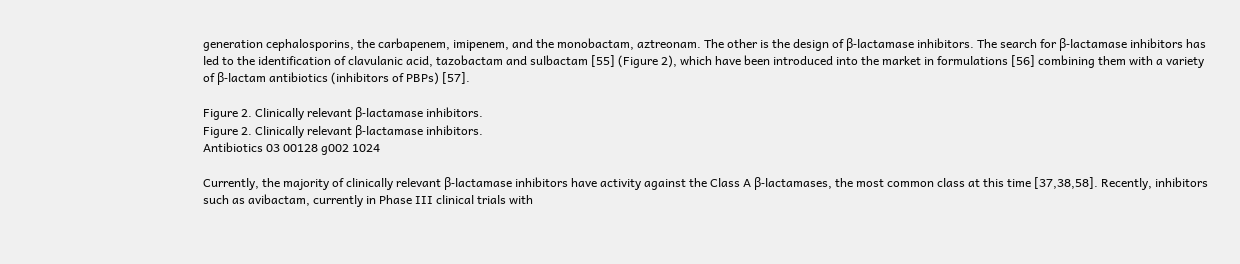generation cephalosporins, the carbapenem, imipenem, and the monobactam, aztreonam. The other is the design of β-lactamase inhibitors. The search for β-lactamase inhibitors has led to the identification of clavulanic acid, tazobactam and sulbactam [55] (Figure 2), which have been introduced into the market in formulations [56] combining them with a variety of β-lactam antibiotics (inhibitors of PBPs) [57].

Figure 2. Clinically relevant β-lactamase inhibitors.
Figure 2. Clinically relevant β-lactamase inhibitors.
Antibiotics 03 00128 g002 1024

Currently, the majority of clinically relevant β-lactamase inhibitors have activity against the Class A β-lactamases, the most common class at this time [37,38,58]. Recently, inhibitors such as avibactam, currently in Phase III clinical trials with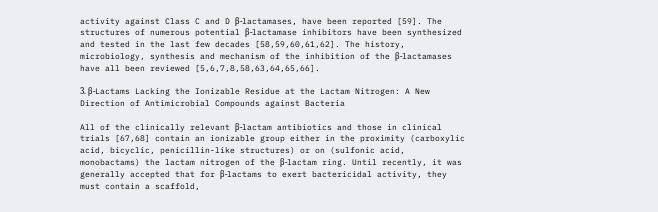activity against Class C and D β-lactamases, have been reported [59]. The structures of numerous potential β-lactamase inhibitors have been synthesized and tested in the last few decades [58,59,60,61,62]. The history, microbiology, synthesis and mechanism of the inhibition of the β-lactamases have all been reviewed [5,6,7,8,58,63,64,65,66].

3. β-Lactams Lacking the Ionizable Residue at the Lactam Nitrogen: A New Direction of Antimicrobial Compounds against Bacteria

All of the clinically relevant β-lactam antibiotics and those in clinical trials [67,68] contain an ionizable group either in the proximity (carboxylic acid, bicyclic, penicillin-like structures) or on (sulfonic acid, monobactams) the lactam nitrogen of the β-lactam ring. Until recently, it was generally accepted that for β-lactams to exert bactericidal activity, they must contain a scaffold,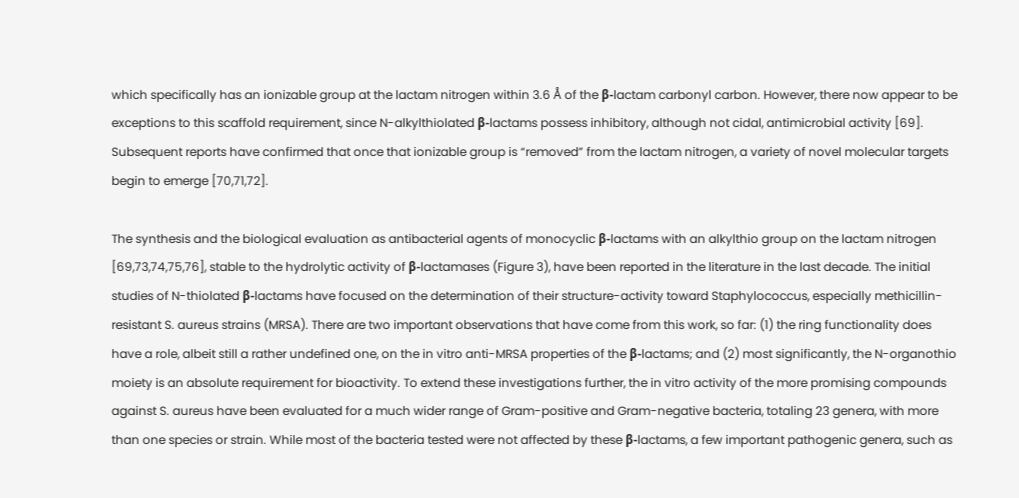which specifically has an ionizable group at the lactam nitrogen within 3.6 Å of the β-lactam carbonyl carbon. However, there now appear to be exceptions to this scaffold requirement, since N-alkylthiolated β-lactams possess inhibitory, although not cidal, antimicrobial activity [69]. Subsequent reports have confirmed that once that ionizable group is “removed” from the lactam nitrogen, a variety of novel molecular targets begin to emerge [70,71,72].

The synthesis and the biological evaluation as antibacterial agents of monocyclic β-lactams with an alkylthio group on the lactam nitrogen [69,73,74,75,76], stable to the hydrolytic activity of β-lactamases (Figure 3), have been reported in the literature in the last decade. The initial studies of N-thiolated β-lactams have focused on the determination of their structure-activity toward Staphylococcus, especially methicillin-resistant S. aureus strains (MRSA). There are two important observations that have come from this work, so far: (1) the ring functionality does have a role, albeit still a rather undefined one, on the in vitro anti-MRSA properties of the β-lactams; and (2) most significantly, the N-organothio moiety is an absolute requirement for bioactivity. To extend these investigations further, the in vitro activity of the more promising compounds against S. aureus have been evaluated for a much wider range of Gram-positive and Gram-negative bacteria, totaling 23 genera, with more than one species or strain. While most of the bacteria tested were not affected by these β-lactams, a few important pathogenic genera, such as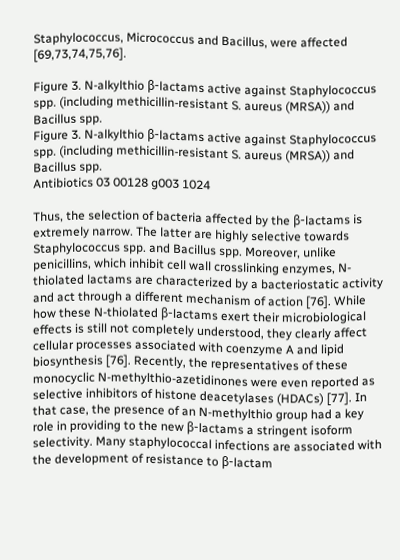Staphylococcus, Micrococcus and Bacillus, were affected [69,73,74,75,76].

Figure 3. N-alkylthio β-lactams active against Staphylococcus spp. (including methicillin-resistant S. aureus (MRSA)) and Bacillus spp.
Figure 3. N-alkylthio β-lactams active against Staphylococcus spp. (including methicillin-resistant S. aureus (MRSA)) and Bacillus spp.
Antibiotics 03 00128 g003 1024

Thus, the selection of bacteria affected by the β-lactams is extremely narrow. The latter are highly selective towards Staphylococcus spp. and Bacillus spp. Moreover, unlike penicillins, which inhibit cell wall crosslinking enzymes, N-thiolated lactams are characterized by a bacteriostatic activity and act through a different mechanism of action [76]. While how these N-thiolated β-lactams exert their microbiological effects is still not completely understood, they clearly affect cellular processes associated with coenzyme A and lipid biosynthesis [76]. Recently, the representatives of these monocyclic N-methylthio-azetidinones were even reported as selective inhibitors of histone deacetylases (HDACs) [77]. In that case, the presence of an N-methylthio group had a key role in providing to the new β-lactams a stringent isoform selectivity. Many staphylococcal infections are associated with the development of resistance to β-lactam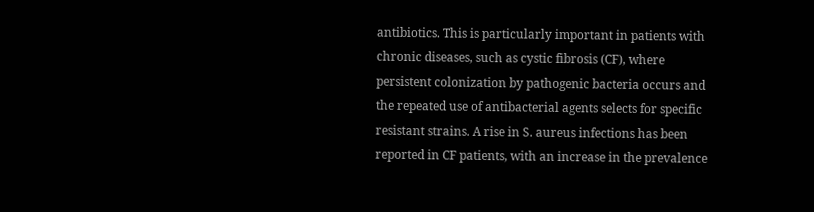antibiotics. This is particularly important in patients with chronic diseases, such as cystic fibrosis (CF), where persistent colonization by pathogenic bacteria occurs and the repeated use of antibacterial agents selects for specific resistant strains. A rise in S. aureus infections has been reported in CF patients, with an increase in the prevalence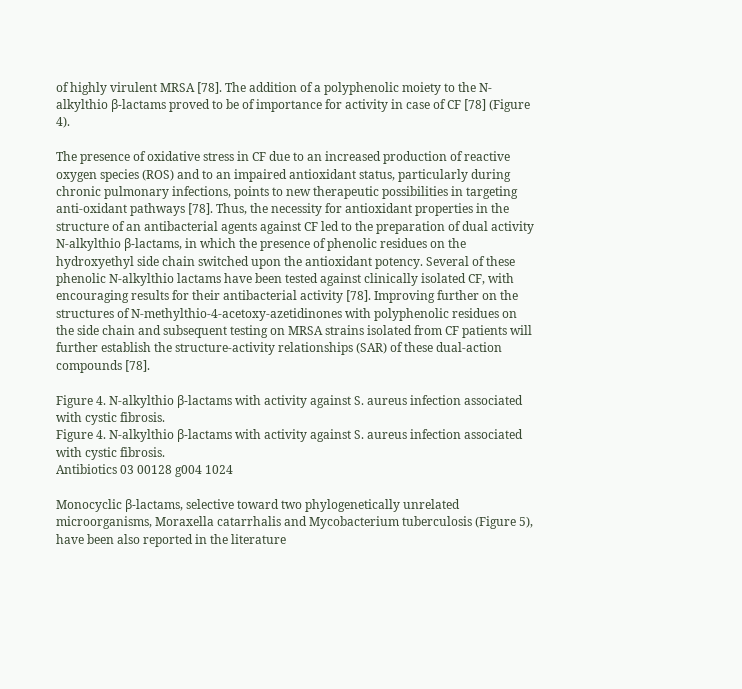of highly virulent MRSA [78]. The addition of a polyphenolic moiety to the N-alkylthio β-lactams proved to be of importance for activity in case of CF [78] (Figure 4).

The presence of oxidative stress in CF due to an increased production of reactive oxygen species (ROS) and to an impaired antioxidant status, particularly during chronic pulmonary infections, points to new therapeutic possibilities in targeting anti-oxidant pathways [78]. Thus, the necessity for antioxidant properties in the structure of an antibacterial agents against CF led to the preparation of dual activity N-alkylthio β-lactams, in which the presence of phenolic residues on the hydroxyethyl side chain switched upon the antioxidant potency. Several of these phenolic N-alkylthio lactams have been tested against clinically isolated CF, with encouraging results for their antibacterial activity [78]. Improving further on the structures of N-methylthio-4-acetoxy-azetidinones with polyphenolic residues on the side chain and subsequent testing on MRSA strains isolated from CF patients will further establish the structure-activity relationships (SAR) of these dual-action compounds [78].

Figure 4. N-alkylthio β-lactams with activity against S. aureus infection associated with cystic fibrosis.
Figure 4. N-alkylthio β-lactams with activity against S. aureus infection associated with cystic fibrosis.
Antibiotics 03 00128 g004 1024

Monocyclic β-lactams, selective toward two phylogenetically unrelated microorganisms, Moraxella catarrhalis and Mycobacterium tuberculosis (Figure 5), have been also reported in the literature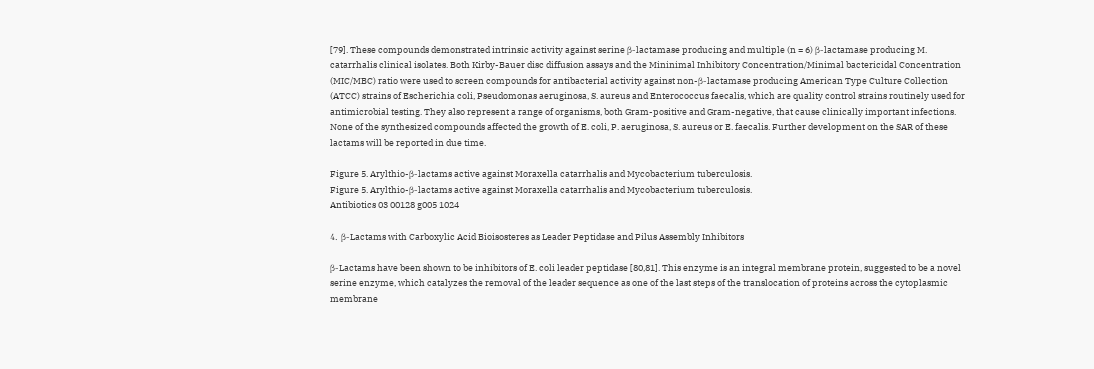[79]. These compounds demonstrated intrinsic activity against serine β-lactamase producing and multiple (n = 6) β-lactamase producing M. catarrhalis clinical isolates. Both Kirby-Bauer disc diffusion assays and the Mininimal Inhibitory Concentration/Minimal bactericidal Concentration (MIC/MBC) ratio were used to screen compounds for antibacterial activity against non-β-lactamase producing American Type Culture Collection (ATCC) strains of Escherichia coli, Pseudomonas aeruginosa, S. aureus and Enterococcus faecalis, which are quality control strains routinely used for antimicrobial testing. They also represent a range of organisms, both Gram-positive and Gram-negative, that cause clinically important infections. None of the synthesized compounds affected the growth of E. coli, P. aeruginosa, S. aureus or E. faecalis. Further development on the SAR of these lactams will be reported in due time.

Figure 5. Arylthio-β-lactams active against Moraxella catarrhalis and Mycobacterium tuberculosis.
Figure 5. Arylthio-β-lactams active against Moraxella catarrhalis and Mycobacterium tuberculosis.
Antibiotics 03 00128 g005 1024

4. β-Lactams with Carboxylic Acid Bioisosteres as Leader Peptidase and Pilus Assembly Inhibitors

β-Lactams have been shown to be inhibitors of E. coli leader peptidase [80,81]. This enzyme is an integral membrane protein, suggested to be a novel serine enzyme, which catalyzes the removal of the leader sequence as one of the last steps of the translocation of proteins across the cytoplasmic membrane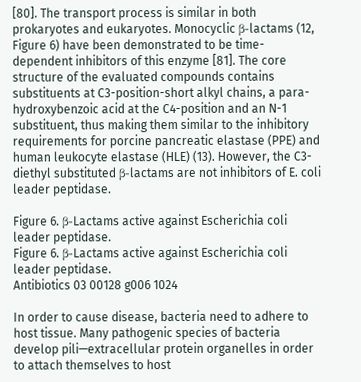[80]. The transport process is similar in both prokaryotes and eukaryotes. Monocyclic β-lactams (12, Figure 6) have been demonstrated to be time-dependent inhibitors of this enzyme [81]. The core structure of the evaluated compounds contains substituents at C3-position-short alkyl chains, a para-hydroxybenzoic acid at the C4-position and an N-1 substituent, thus making them similar to the inhibitory requirements for porcine pancreatic elastase (PPE) and human leukocyte elastase (HLE) (13). However, the C3-diethyl substituted β-lactams are not inhibitors of E. coli leader peptidase.

Figure 6. β-Lactams active against Escherichia coli leader peptidase.
Figure 6. β-Lactams active against Escherichia coli leader peptidase.
Antibiotics 03 00128 g006 1024

In order to cause disease, bacteria need to adhere to host tissue. Many pathogenic species of bacteria develop pili—extracellular protein organelles in order to attach themselves to host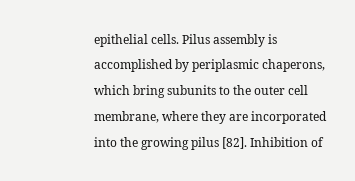epithelial cells. Pilus assembly is accomplished by periplasmic chaperons, which bring subunits to the outer cell membrane, where they are incorporated into the growing pilus [82]. Inhibition of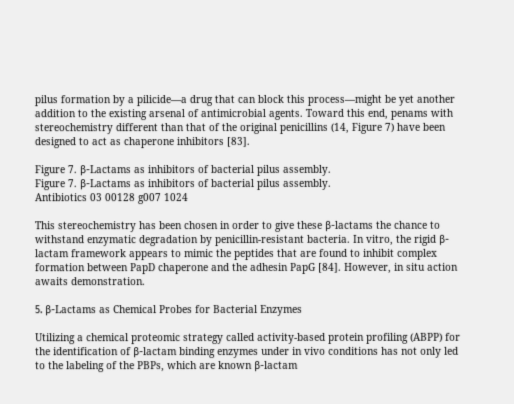pilus formation by a pilicide—a drug that can block this process—might be yet another addition to the existing arsenal of antimicrobial agents. Toward this end, penams with stereochemistry different than that of the original penicillins (14, Figure 7) have been designed to act as chaperone inhibitors [83].

Figure 7. β-Lactams as inhibitors of bacterial pilus assembly.
Figure 7. β-Lactams as inhibitors of bacterial pilus assembly.
Antibiotics 03 00128 g007 1024

This stereochemistry has been chosen in order to give these β-lactams the chance to withstand enzymatic degradation by penicillin-resistant bacteria. In vitro, the rigid β-lactam framework appears to mimic the peptides that are found to inhibit complex formation between PapD chaperone and the adhesin PapG [84]. However, in situ action awaits demonstration.

5. β-Lactams as Chemical Probes for Bacterial Enzymes

Utilizing a chemical proteomic strategy called activity-based protein profiling (ABPP) for the identification of β-lactam binding enzymes under in vivo conditions has not only led to the labeling of the PBPs, which are known β-lactam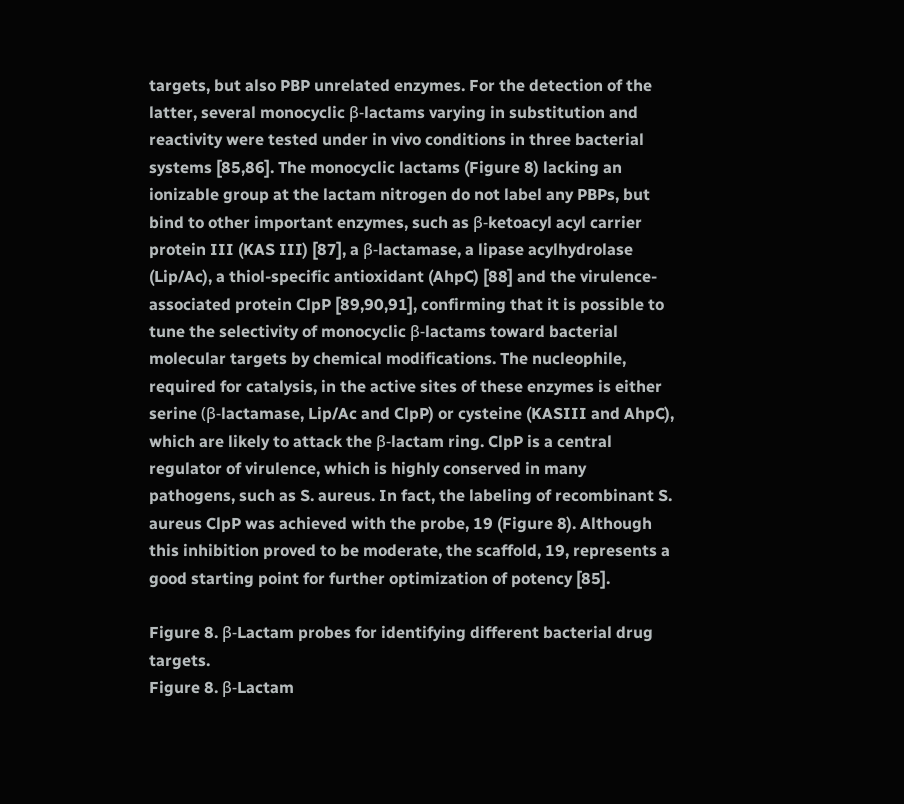targets, but also PBP unrelated enzymes. For the detection of the latter, several monocyclic β-lactams varying in substitution and reactivity were tested under in vivo conditions in three bacterial systems [85,86]. The monocyclic lactams (Figure 8) lacking an ionizable group at the lactam nitrogen do not label any PBPs, but bind to other important enzymes, such as β-ketoacyl acyl carrier protein III (KAS III) [87], a β-lactamase, a lipase acylhydrolase (Lip/Ac), a thiol-specific antioxidant (AhpC) [88] and the virulence-associated protein ClpP [89,90,91], confirming that it is possible to tune the selectivity of monocyclic β-lactams toward bacterial molecular targets by chemical modifications. The nucleophile, required for catalysis, in the active sites of these enzymes is either serine (β-lactamase, Lip/Ac and ClpP) or cysteine (KASIII and AhpC), which are likely to attack the β-lactam ring. ClpP is a central regulator of virulence, which is highly conserved in many pathogens, such as S. aureus. In fact, the labeling of recombinant S. aureus ClpP was achieved with the probe, 19 (Figure 8). Although this inhibition proved to be moderate, the scaffold, 19, represents a good starting point for further optimization of potency [85].

Figure 8. β-Lactam probes for identifying different bacterial drug targets.
Figure 8. β-Lactam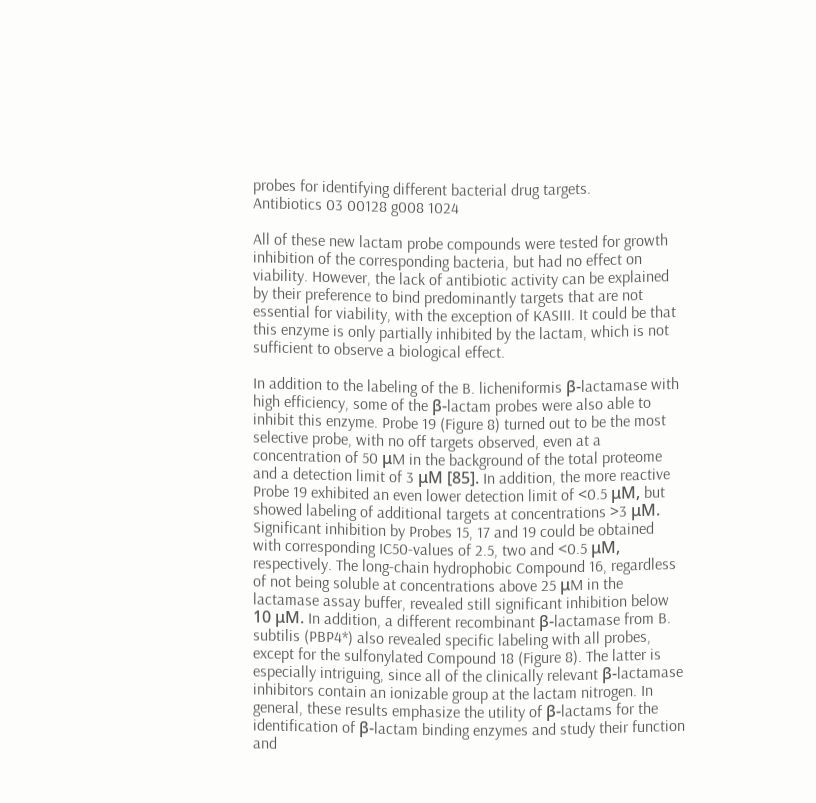probes for identifying different bacterial drug targets.
Antibiotics 03 00128 g008 1024

All of these new lactam probe compounds were tested for growth inhibition of the corresponding bacteria, but had no effect on viability. However, the lack of antibiotic activity can be explained by their preference to bind predominantly targets that are not essential for viability, with the exception of KASIII. It could be that this enzyme is only partially inhibited by the lactam, which is not sufficient to observe a biological effect.

In addition to the labeling of the B. licheniformis β-lactamase with high efficiency, some of the β-lactam probes were also able to inhibit this enzyme. Probe 19 (Figure 8) turned out to be the most selective probe, with no off targets observed, even at a concentration of 50 μM in the background of the total proteome and a detection limit of 3 μM [85]. In addition, the more reactive Probe 19 exhibited an even lower detection limit of <0.5 μM, but showed labeling of additional targets at concentrations >3 μM. Significant inhibition by Probes 15, 17 and 19 could be obtained with corresponding IC50-values of 2.5, two and <0.5 μM, respectively. The long-chain hydrophobic Compound 16, regardless of not being soluble at concentrations above 25 μM in the lactamase assay buffer, revealed still significant inhibition below 10 μM. In addition, a different recombinant β-lactamase from B. subtilis (PBP4*) also revealed specific labeling with all probes, except for the sulfonylated Compound 18 (Figure 8). The latter is especially intriguing, since all of the clinically relevant β-lactamase inhibitors contain an ionizable group at the lactam nitrogen. In general, these results emphasize the utility of β-lactams for the identification of β-lactam binding enzymes and study their function and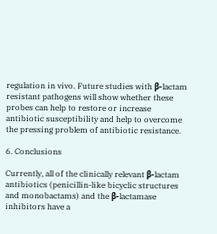regulation in vivo. Future studies with β-lactam resistant pathogens will show whether these probes can help to restore or increase antibiotic susceptibility and help to overcome the pressing problem of antibiotic resistance.

6. Conclusions

Currently, all of the clinically relevant β-lactam antibiotics (penicillin-like bicyclic structures and monobactams) and the β-lactamase inhibitors have a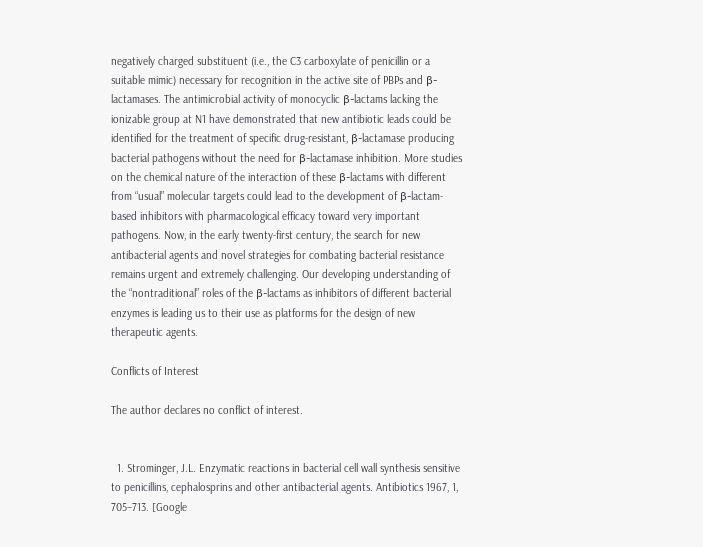negatively charged substituent (i.e., the C3 carboxylate of penicillin or a suitable mimic) necessary for recognition in the active site of PBPs and β-lactamases. The antimicrobial activity of monocyclic β-lactams lacking the ionizable group at N1 have demonstrated that new antibiotic leads could be identified for the treatment of specific drug-resistant, β-lactamase producing bacterial pathogens without the need for β-lactamase inhibition. More studies on the chemical nature of the interaction of these β-lactams with different from “usual” molecular targets could lead to the development of β-lactam-based inhibitors with pharmacological efficacy toward very important pathogens. Now, in the early twenty-first century, the search for new antibacterial agents and novel strategies for combating bacterial resistance remains urgent and extremely challenging. Our developing understanding of the “nontraditional” roles of the β-lactams as inhibitors of different bacterial enzymes is leading us to their use as platforms for the design of new therapeutic agents.

Conflicts of Interest

The author declares no conflict of interest.


  1. Strominger, J.L. Enzymatic reactions in bacterial cell wall synthesis sensitive to penicillins, cephalosprins and other antibacterial agents. Antibiotics 1967, 1, 705–713. [Google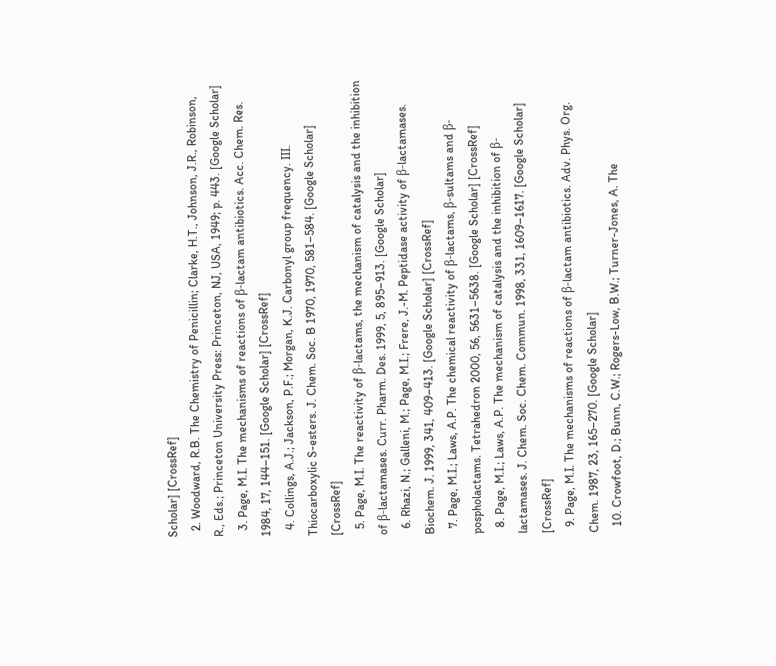Scholar] [CrossRef]
  2. Woodward, R.B. The Chemistry of Penicillin; Clarke, H.T., Johnson, J.R., Robinson, R., Eds.; Princeton University Press: Princeton, NJ, USA, 1949; p. 443. [Google Scholar]
  3. Page, M.I. The mechanisms of reactions of β-lactam antibiotics. Acc. Chem. Res. 1984, 17, 144–151. [Google Scholar] [CrossRef]
  4. Collings, A.J.; Jackson, P.F.; Morgan, K.J. Carbonyl group frequency. III. Thiocarboxylic S-esters. J. Chem. Soc. B 1970, 1970, 581–584. [Google Scholar] [CrossRef]
  5. Page, M.I. The reactivity of β-lactams, the mechanism of catalysis and the inhibition of β-lactamases. Curr. Pharm. Des. 1999, 5, 895–913. [Google Scholar]
  6. Rhazi, N.; Galleni, M.; Page, M.I.; Frere, J.-M. Peptidase activity of β-lactamases. Biochem. J. 1999, 341, 409–413. [Google Scholar] [CrossRef]
  7. Page, M.I.; Laws, A.P. The chemical reactivity of β-lactams, β-sultams and β-pospholactams. Tetrahedron 2000, 56, 5631–5638. [Google Scholar] [CrossRef]
  8. Page, M.I.; Laws, A.P. The mechanism of catalysis and the inhibition of β-lactamases. J. Chem. Soc. Chem. Commun. 1998, 331, 1609–1617. [Google Scholar] [CrossRef]
  9. Page, M.I. The mechanisms of reactions of β-lactam antibiotics. Adv. Phys. Org. Chem. 1987, 23, 165–270. [Google Scholar]
  10. Crowfoot, D.; Bunn, C.W.; Rogers-Low, B.W.; Turner-Jones, A. The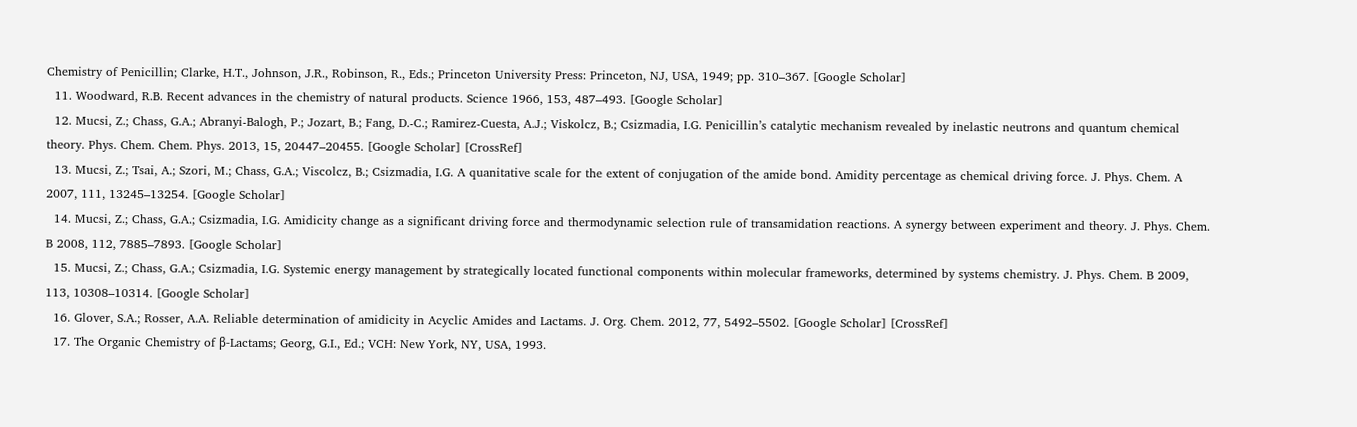Chemistry of Penicillin; Clarke, H.T., Johnson, J.R., Robinson, R., Eds.; Princeton University Press: Princeton, NJ, USA, 1949; pp. 310–367. [Google Scholar]
  11. Woodward, R.B. Recent advances in the chemistry of natural products. Science 1966, 153, 487–493. [Google Scholar]
  12. Mucsi, Z.; Chass, G.A.; Abranyi-Balogh, P.; Jozart, B.; Fang, D.-C.; Ramirez-Cuesta, A.J.; Viskolcz, B.; Csizmadia, I.G. Penicillin’s catalytic mechanism revealed by inelastic neutrons and quantum chemical theory. Phys. Chem. Chem. Phys. 2013, 15, 20447–20455. [Google Scholar] [CrossRef]
  13. Mucsi, Z.; Tsai, A.; Szori, M.; Chass, G.A.; Viscolcz, B.; Csizmadia, I.G. A quanitative scale for the extent of conjugation of the amide bond. Amidity percentage as chemical driving force. J. Phys. Chem. A 2007, 111, 13245–13254. [Google Scholar]
  14. Mucsi, Z.; Chass, G.A.; Csizmadia, I.G. Amidicity change as a significant driving force and thermodynamic selection rule of transamidation reactions. A synergy between experiment and theory. J. Phys. Chem. B 2008, 112, 7885–7893. [Google Scholar]
  15. Mucsi, Z.; Chass, G.A.; Csizmadia, I.G. Systemic energy management by strategically located functional components within molecular frameworks, determined by systems chemistry. J. Phys. Chem. B 2009, 113, 10308–10314. [Google Scholar]
  16. Glover, S.A.; Rosser, A.A. Reliable determination of amidicity in Acyclic Amides and Lactams. J. Org. Chem. 2012, 77, 5492–5502. [Google Scholar] [CrossRef]
  17. The Organic Chemistry of β-Lactams; Georg, G.I., Ed.; VCH: New York, NY, USA, 1993.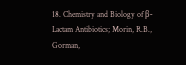18. Chemistry and Biology of β-Lactam Antibiotics; Morin, R.B., Gorman,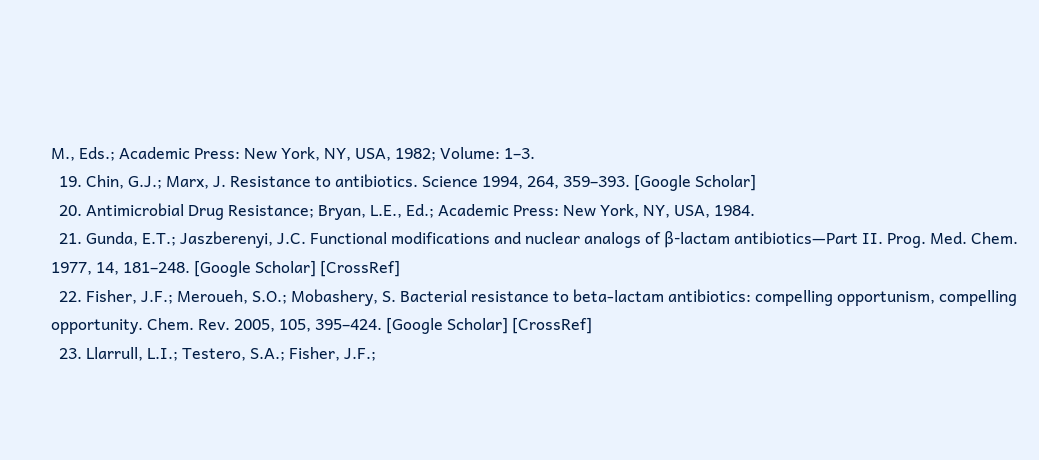M., Eds.; Academic Press: New York, NY, USA, 1982; Volume: 1–3.
  19. Chin, G.J.; Marx, J. Resistance to antibiotics. Science 1994, 264, 359–393. [Google Scholar]
  20. Antimicrobial Drug Resistance; Bryan, L.E., Ed.; Academic Press: New York, NY, USA, 1984.
  21. Gunda, E.T.; Jaszberenyi, J.C. Functional modifications and nuclear analogs of β-lactam antibiotics—Part II. Prog. Med. Chem. 1977, 14, 181–248. [Google Scholar] [CrossRef]
  22. Fisher, J.F.; Meroueh, S.O.; Mobashery, S. Bacterial resistance to beta-lactam antibiotics: compelling opportunism, compelling opportunity. Chem. Rev. 2005, 105, 395–424. [Google Scholar] [CrossRef]
  23. Llarrull, L.I.; Testero, S.A.; Fisher, J.F.;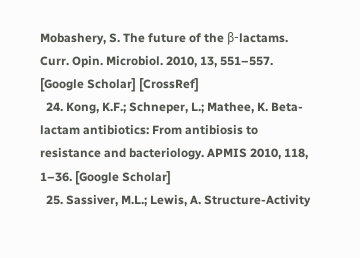Mobashery, S. The future of the β-lactams. Curr. Opin. Microbiol. 2010, 13, 551–557. [Google Scholar] [CrossRef]
  24. Kong, K.F.; Schneper, L.; Mathee, K. Beta-lactam antibiotics: From antibiosis to resistance and bacteriology. APMIS 2010, 118, 1–36. [Google Scholar]
  25. Sassiver, M.L.; Lewis, A. Structure-Activity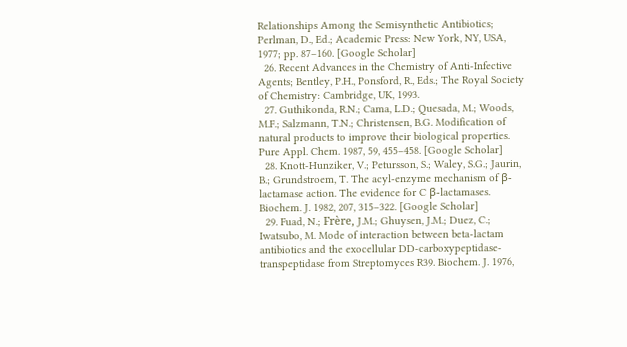Relationships Among the Semisynthetic Antibiotics; Perlman, D., Ed.; Academic Press: New York, NY, USA, 1977; pp. 87–160. [Google Scholar]
  26. Recent Advances in the Chemistry of Anti-Infective Agents; Bentley, P.H., Ponsford, R., Eds.; The Royal Society of Chemistry: Cambridge, UK, 1993.
  27. Guthikonda, R.N.; Cama, L.D.; Quesada, M.; Woods, M.F.; Salzmann, T.N.; Christensen, B.G. Modification of natural products to improve their biological properties. Pure Appl. Chem. 1987, 59, 455–458. [Google Scholar]
  28. Knott-Hunziker, V.; Petursson, S.; Waley, S.G.; Jaurin, B.; Grundstroem, T. The acyl-enzyme mechanism of β-lactamase action. The evidence for C β-lactamases. Biochem. J. 1982, 207, 315–322. [Google Scholar]
  29. Fuad, N.; Frère, J.M.; Ghuysen, J.M.; Duez, C.; Iwatsubo, M. Mode of interaction between beta-lactam antibiotics and the exocellular DD-carboxypeptidase-transpeptidase from Streptomyces R39. Biochem. J. 1976,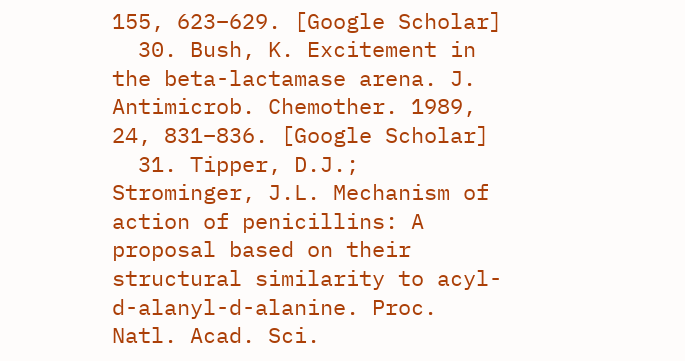155, 623–629. [Google Scholar]
  30. Bush, K. Excitement in the beta-lactamase arena. J. Antimicrob. Chemother. 1989, 24, 831–836. [Google Scholar]
  31. Tipper, D.J.; Strominger, J.L. Mechanism of action of penicillins: A proposal based on their structural similarity to acyl-d-alanyl-d-alanine. Proc. Natl. Acad. Sci.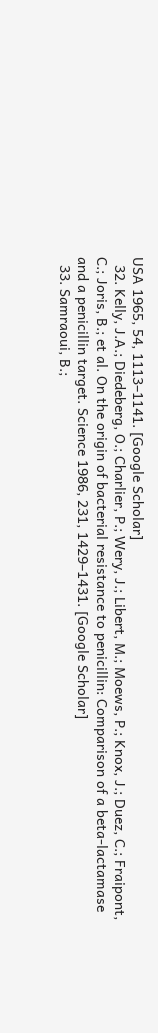USA 1965, 54, 1113–1141. [Google Scholar]
  32. Kelly, J.A.; Diedeberg, O.; Charlier, P.; Wery, J.; Libert, M.; Moews, P.; Knox, J.; Duez, C.; Fraipont, C.; Joris, B.; et al. On the origin of bacterial resistance to penicillin: Comparison of a beta-lactamase and a penicillin target. Science 1986, 231, 1429–1431. [Google Scholar]
  33. Samraoui, B.;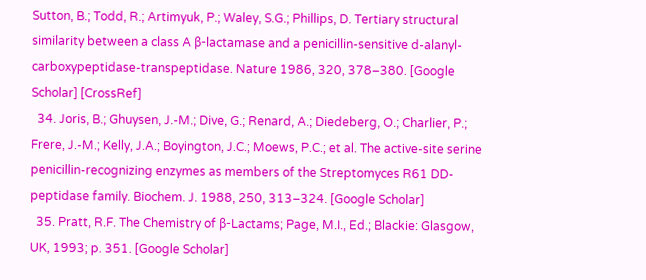Sutton, B.; Todd, R.; Artimyuk, P.; Waley, S.G.; Phillips, D. Tertiary structural similarity between a class A β-lactamase and a penicillin-sensitive d-alanyl-carboxypeptidase-transpeptidase. Nature 1986, 320, 378–380. [Google Scholar] [CrossRef]
  34. Joris, B.; Ghuysen, J.-M.; Dive, G.; Renard, A.; Diedeberg, O.; Charlier, P.; Frere, J.-M.; Kelly, J.A.; Boyington, J.C.; Moews, P.C.; et al. The active-site serine penicillin-recognizing enzymes as members of the Streptomyces R61 DD-peptidase family. Biochem. J. 1988, 250, 313–324. [Google Scholar]
  35. Pratt, R.F. The Chemistry of β-Lactams; Page, M.I., Ed.; Blackie: Glasgow, UK, 1993; p. 351. [Google Scholar]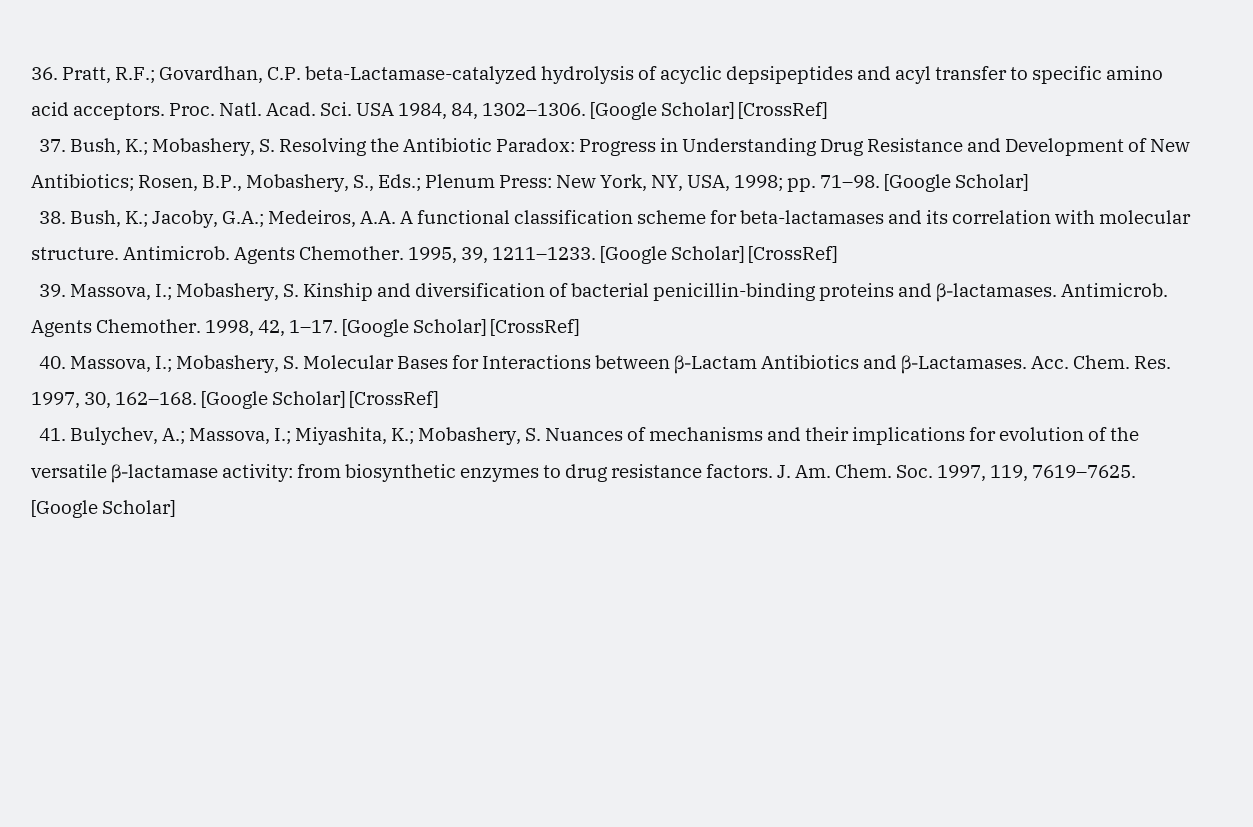36. Pratt, R.F.; Govardhan, C.P. beta-Lactamase-catalyzed hydrolysis of acyclic depsipeptides and acyl transfer to specific amino acid acceptors. Proc. Natl. Acad. Sci. USA 1984, 84, 1302–1306. [Google Scholar] [CrossRef]
  37. Bush, K.; Mobashery, S. Resolving the Antibiotic Paradox: Progress in Understanding Drug Resistance and Development of New Antibiotics; Rosen, B.P., Mobashery, S., Eds.; Plenum Press: New York, NY, USA, 1998; pp. 71–98. [Google Scholar]
  38. Bush, K.; Jacoby, G.A.; Medeiros, A.A. A functional classification scheme for beta-lactamases and its correlation with molecular structure. Antimicrob. Agents Chemother. 1995, 39, 1211–1233. [Google Scholar] [CrossRef]
  39. Massova, I.; Mobashery, S. Kinship and diversification of bacterial penicillin-binding proteins and β-lactamases. Antimicrob. Agents Chemother. 1998, 42, 1–17. [Google Scholar] [CrossRef]
  40. Massova, I.; Mobashery, S. Molecular Bases for Interactions between β-Lactam Antibiotics and β-Lactamases. Acc. Chem. Res. 1997, 30, 162–168. [Google Scholar] [CrossRef]
  41. Bulychev, A.; Massova, I.; Miyashita, K.; Mobashery, S. Nuances of mechanisms and their implications for evolution of the versatile β-lactamase activity: from biosynthetic enzymes to drug resistance factors. J. Am. Chem. Soc. 1997, 119, 7619–7625. [Google Scholar]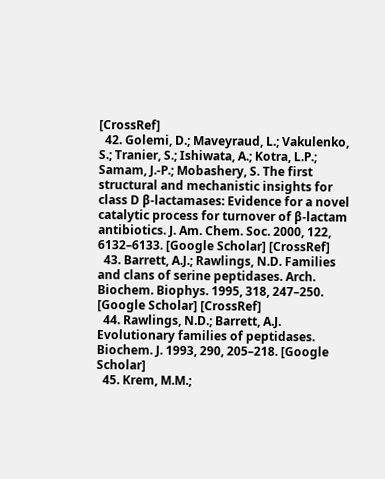[CrossRef]
  42. Golemi, D.; Maveyraud, L.; Vakulenko, S.; Tranier, S.; Ishiwata, A.; Kotra, L.P.; Samam, J.-P.; Mobashery, S. The first structural and mechanistic insights for class D β-lactamases: Evidence for a novel catalytic process for turnover of β-lactam antibiotics. J. Am. Chem. Soc. 2000, 122, 6132–6133. [Google Scholar] [CrossRef]
  43. Barrett, A.J.; Rawlings, N.D. Families and clans of serine peptidases. Arch. Biochem. Biophys. 1995, 318, 247–250. [Google Scholar] [CrossRef]
  44. Rawlings, N.D.; Barrett, A.J. Evolutionary families of peptidases. Biochem. J. 1993, 290, 205–218. [Google Scholar]
  45. Krem, M.M.;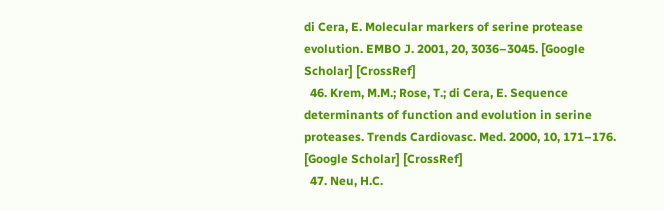di Cera, E. Molecular markers of serine protease evolution. EMBO J. 2001, 20, 3036–3045. [Google Scholar] [CrossRef]
  46. Krem, M.M.; Rose, T.; di Cera, E. Sequence determinants of function and evolution in serine proteases. Trends Cardiovasc. Med. 2000, 10, 171–176. [Google Scholar] [CrossRef]
  47. Neu, H.C.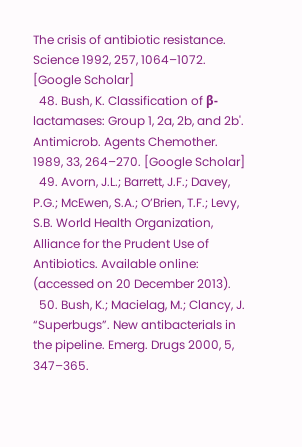The crisis of antibiotic resistance. Science 1992, 257, 1064–1072. [Google Scholar]
  48. Bush, K. Classification of β-lactamases: Group 1, 2a, 2b, and 2b'. Antimicrob. Agents Chemother. 1989, 33, 264–270. [Google Scholar]
  49. Avorn, J.L.; Barrett, J.F.; Davey, P.G.; McEwen, S.A.; O’Brien, T.F.; Levy, S.B. World Health Organization, Alliance for the Prudent Use of Antibiotics. Available online: (accessed on 20 December 2013).
  50. Bush, K.; Macielag, M.; Clancy, J. “Superbugs”. New antibacterials in the pipeline. Emerg. Drugs 2000, 5, 347–365.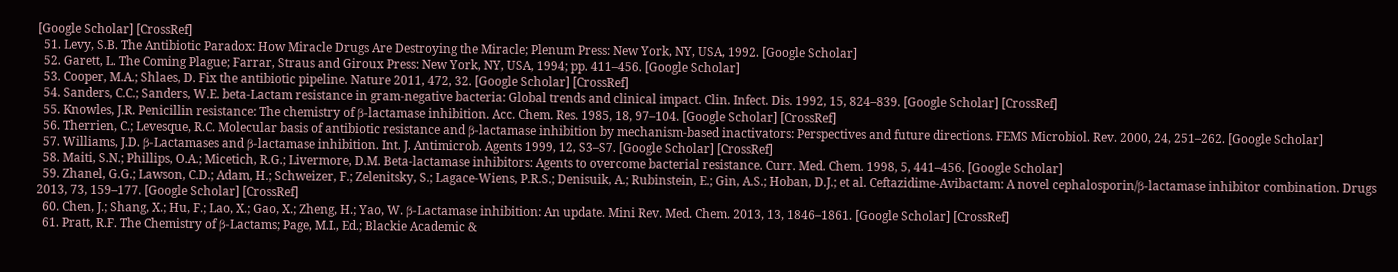[Google Scholar] [CrossRef]
  51. Levy, S.B. The Antibiotic Paradox: How Miracle Drugs Are Destroying the Miracle; Plenum Press: New York, NY, USA, 1992. [Google Scholar]
  52. Garett, L. The Coming Plague; Farrar, Straus and Giroux Press: New York, NY, USA, 1994; pp. 411–456. [Google Scholar]
  53. Cooper, M.A.; Shlaes, D. Fix the antibiotic pipeline. Nature 2011, 472, 32. [Google Scholar] [CrossRef]
  54. Sanders, C.C.; Sanders, W.E. beta-Lactam resistance in gram-negative bacteria: Global trends and clinical impact. Clin. Infect. Dis. 1992, 15, 824–839. [Google Scholar] [CrossRef]
  55. Knowles, J.R. Penicillin resistance: The chemistry of β-lactamase inhibition. Acc. Chem. Res. 1985, 18, 97–104. [Google Scholar] [CrossRef]
  56. Therrien, C.; Levesque, R.C. Molecular basis of antibiotic resistance and β-lactamase inhibition by mechanism-based inactivators: Perspectives and future directions. FEMS Microbiol. Rev. 2000, 24, 251–262. [Google Scholar]
  57. Williams, J.D. β-Lactamases and β-lactamase inhibition. Int. J. Antimicrob. Agents 1999, 12, S3–S7. [Google Scholar] [CrossRef]
  58. Maiti, S.N.; Phillips, O.A.; Micetich, R.G.; Livermore, D.M. Beta-lactamase inhibitors: Agents to overcome bacterial resistance. Curr. Med. Chem. 1998, 5, 441–456. [Google Scholar]
  59. Zhanel, G.G.; Lawson, C.D.; Adam, H.; Schweizer, F.; Zelenitsky, S.; Lagace-Wiens, P.R.S.; Denisuik, A.; Rubinstein, E.; Gin, A.S.; Hoban, D.J.; et al. Ceftazidime-Avibactam: A novel cephalosporin/β-lactamase inhibitor combination. Drugs 2013, 73, 159–177. [Google Scholar] [CrossRef]
  60. Chen, J.; Shang, X.; Hu, F.; Lao, X.; Gao, X.; Zheng, H.; Yao, W. β-Lactamase inhibition: An update. Mini Rev. Med. Chem. 2013, 13, 1846–1861. [Google Scholar] [CrossRef]
  61. Pratt, R.F. The Chemistry of β-Lactams; Page, M.I., Ed.; Blackie Academic &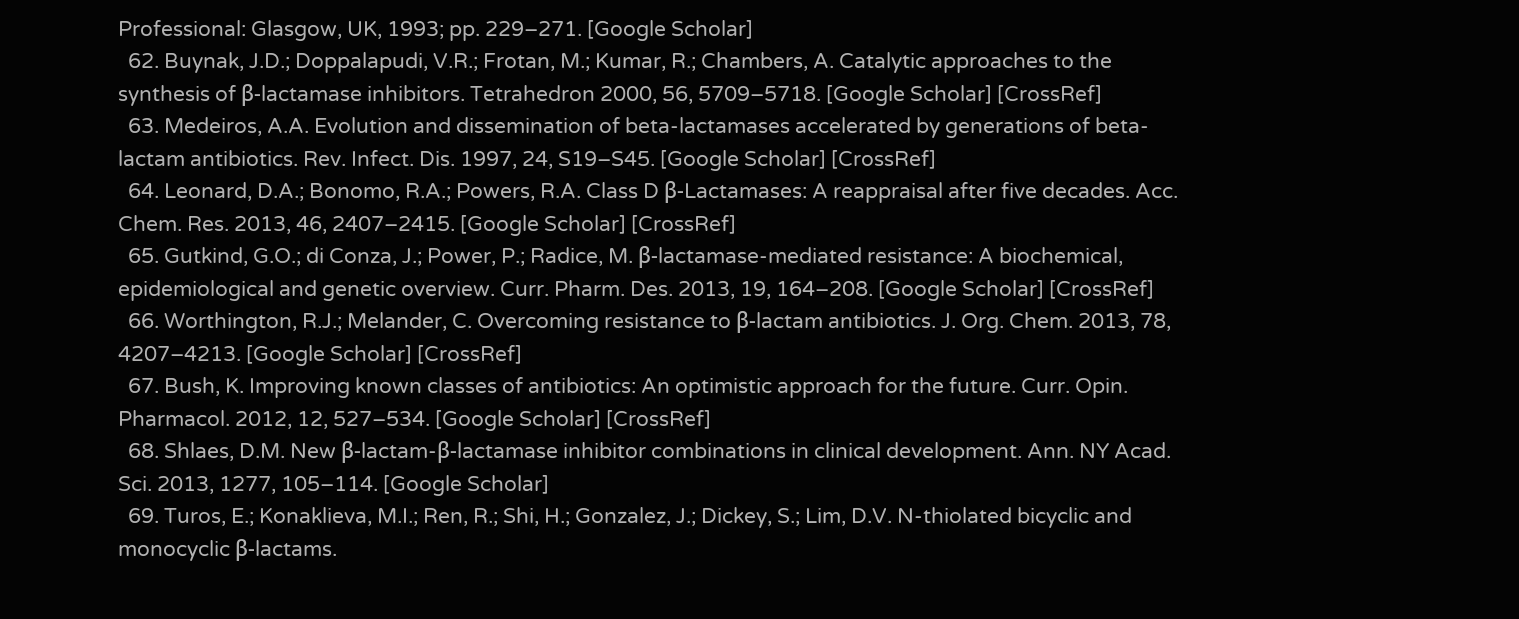Professional: Glasgow, UK, 1993; pp. 229–271. [Google Scholar]
  62. Buynak, J.D.; Doppalapudi, V.R.; Frotan, M.; Kumar, R.; Chambers, A. Catalytic approaches to the synthesis of β-lactamase inhibitors. Tetrahedron 2000, 56, 5709–5718. [Google Scholar] [CrossRef]
  63. Medeiros, A.A. Evolution and dissemination of beta-lactamases accelerated by generations of beta-lactam antibiotics. Rev. Infect. Dis. 1997, 24, S19–S45. [Google Scholar] [CrossRef]
  64. Leonard, D.A.; Bonomo, R.A.; Powers, R.A. Class D β-Lactamases: A reappraisal after five decades. Acc. Chem. Res. 2013, 46, 2407–2415. [Google Scholar] [CrossRef]
  65. Gutkind, G.O.; di Conza, J.; Power, P.; Radice, M. β-lactamase-mediated resistance: A biochemical, epidemiological and genetic overview. Curr. Pharm. Des. 2013, 19, 164–208. [Google Scholar] [CrossRef]
  66. Worthington, R.J.; Melander, C. Overcoming resistance to β-lactam antibiotics. J. Org. Chem. 2013, 78, 4207–4213. [Google Scholar] [CrossRef]
  67. Bush, K. Improving known classes of antibiotics: An optimistic approach for the future. Curr. Opin. Pharmacol. 2012, 12, 527–534. [Google Scholar] [CrossRef]
  68. Shlaes, D.M. New β-lactam-β-lactamase inhibitor combinations in clinical development. Ann. NY Acad. Sci. 2013, 1277, 105–114. [Google Scholar]
  69. Turos, E.; Konaklieva, M.I.; Ren, R.; Shi, H.; Gonzalez, J.; Dickey, S.; Lim, D.V. N-thiolated bicyclic and monocyclic β-lactams.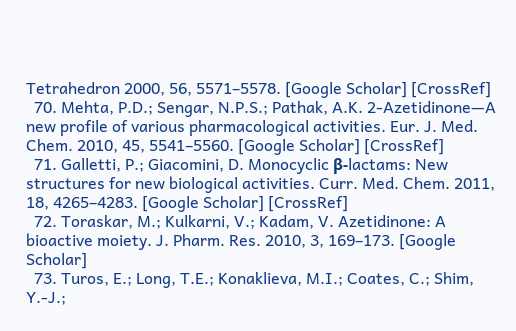Tetrahedron 2000, 56, 5571–5578. [Google Scholar] [CrossRef]
  70. Mehta, P.D.; Sengar, N.P.S.; Pathak, A.K. 2-Azetidinone—A new profile of various pharmacological activities. Eur. J. Med. Chem. 2010, 45, 5541–5560. [Google Scholar] [CrossRef]
  71. Galletti, P.; Giacomini, D. Monocyclic β-lactams: New structures for new biological activities. Curr. Med. Chem. 2011, 18, 4265–4283. [Google Scholar] [CrossRef]
  72. Toraskar, M.; Kulkarni, V.; Kadam, V. Azetidinone: A bioactive moiety. J. Pharm. Res. 2010, 3, 169–173. [Google Scholar]
  73. Turos, E.; Long, T.E.; Konaklieva, M.I.; Coates, C.; Shim, Y.-J.;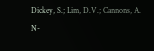Dickey, S.; Lim, D.V.; Cannons, A. N-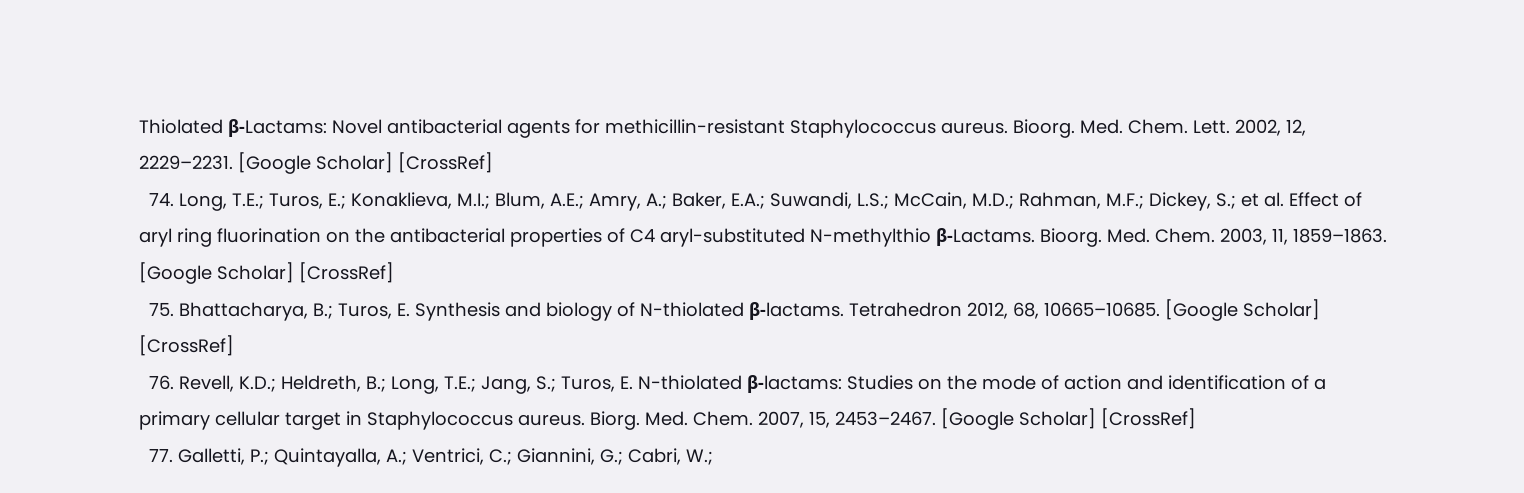Thiolated β-Lactams: Novel antibacterial agents for methicillin-resistant Staphylococcus aureus. Bioorg. Med. Chem. Lett. 2002, 12, 2229–2231. [Google Scholar] [CrossRef]
  74. Long, T.E.; Turos, E.; Konaklieva, M.I.; Blum, A.E.; Amry, A.; Baker, E.A.; Suwandi, L.S.; McCain, M.D.; Rahman, M.F.; Dickey, S.; et al. Effect of aryl ring fluorination on the antibacterial properties of C4 aryl-substituted N-methylthio β-Lactams. Bioorg. Med. Chem. 2003, 11, 1859–1863. [Google Scholar] [CrossRef]
  75. Bhattacharya, B.; Turos, E. Synthesis and biology of N-thiolated β-lactams. Tetrahedron 2012, 68, 10665–10685. [Google Scholar] [CrossRef]
  76. Revell, K.D.; Heldreth, B.; Long, T.E.; Jang, S.; Turos, E. N-thiolated β-lactams: Studies on the mode of action and identification of a primary cellular target in Staphylococcus aureus. Biorg. Med. Chem. 2007, 15, 2453–2467. [Google Scholar] [CrossRef]
  77. Galletti, P.; Quintayalla, A.; Ventrici, C.; Giannini, G.; Cabri, W.;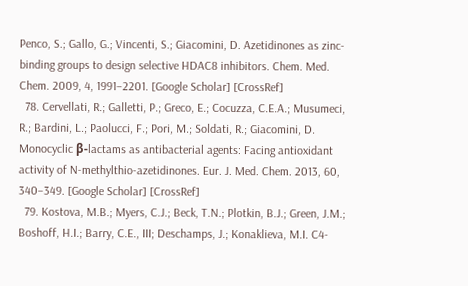Penco, S.; Gallo, G.; Vincenti, S.; Giacomini, D. Azetidinones as zinc-binding groups to design selective HDAC8 inhibitors. Chem. Med. Chem. 2009, 4, 1991–2201. [Google Scholar] [CrossRef]
  78. Cervellati, R.; Galletti, P.; Greco, E.; Cocuzza, C.E.A.; Musumeci, R.; Bardini, L.; Paolucci, F.; Pori, M.; Soldati, R.; Giacomini, D. Monocyclic β-lactams as antibacterial agents: Facing antioxidant activity of N-methylthio-azetidinones. Eur. J. Med. Chem. 2013, 60, 340–349. [Google Scholar] [CrossRef]
  79. Kostova, M.B.; Myers, C.J.; Beck, T.N.; Plotkin, B.J.; Green, J.M.; Boshoff, H.I.; Barry, C.E., III; Deschamps, J.; Konaklieva, M.I. C4-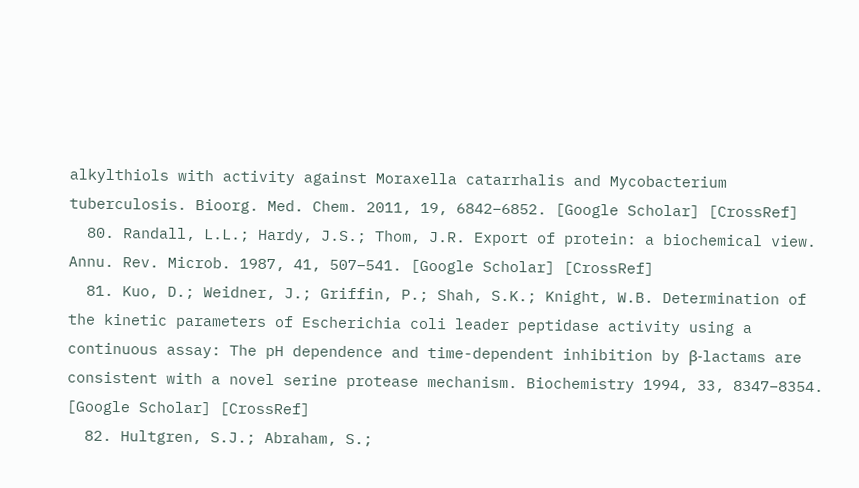alkylthiols with activity against Moraxella catarrhalis and Mycobacterium tuberculosis. Bioorg. Med. Chem. 2011, 19, 6842–6852. [Google Scholar] [CrossRef]
  80. Randall, L.L.; Hardy, J.S.; Thom, J.R. Export of protein: a biochemical view. Annu. Rev. Microb. 1987, 41, 507–541. [Google Scholar] [CrossRef]
  81. Kuo, D.; Weidner, J.; Griffin, P.; Shah, S.K.; Knight, W.B. Determination of the kinetic parameters of Escherichia coli leader peptidase activity using a continuous assay: The pH dependence and time-dependent inhibition by β-lactams are consistent with a novel serine protease mechanism. Biochemistry 1994, 33, 8347–8354. [Google Scholar] [CrossRef]
  82. Hultgren, S.J.; Abraham, S.;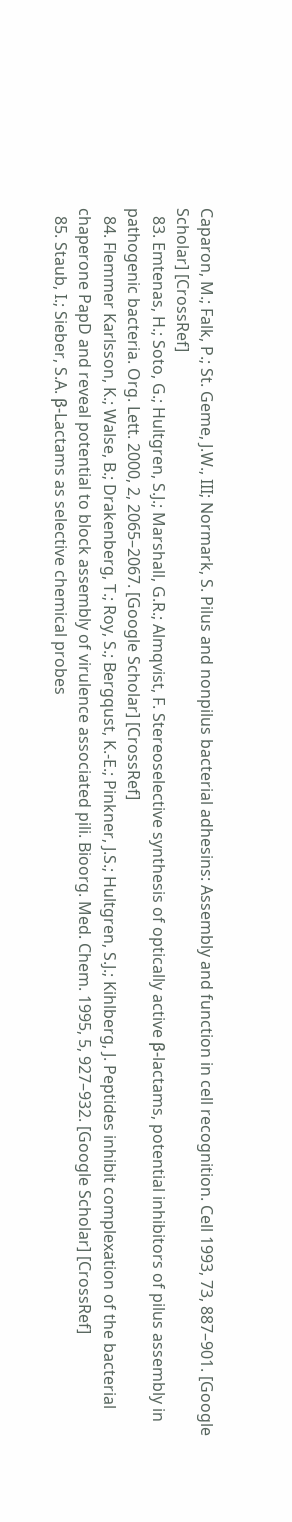Caparon, M.; Falk, P.; St. Geme, J.W., III; Normark, S. Pilus and nonpilus bacterial adhesins: Assembly and function in cell recognition. Cell 1993, 73, 887–901. [Google Scholar] [CrossRef]
  83. Emtenas, H.; Soto, G.; Hultgren, S.J.; Marshall, G.R.; Almqvist, F. Stereoselective synthesis of optically active β-lactams, potential inhibitors of pilus assembly in pathogenic bacteria. Org. Lett. 2000, 2, 2065–2067. [Google Scholar] [CrossRef]
  84. Flemmer Karlsson, K.; Walse, B.; Drakenberg, T.; Roy, S.; Bergqust, K.-E.; Pinkner, J.S.; Hultgren, S.J.; Kihlberg, J. Peptides inhibit complexation of the bacterial chaperone PapD and reveal potential to block assembly of virulence associated pili. Bioorg. Med. Chem. 1995, 5, 927–932. [Google Scholar] [CrossRef]
  85. Staub, I.; Sieber, S.A. β-Lactams as selective chemical probes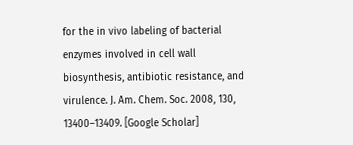for the in vivo labeling of bacterial enzymes involved in cell wall biosynthesis, antibiotic resistance, and virulence. J. Am. Chem. Soc. 2008, 130, 13400–13409. [Google Scholar]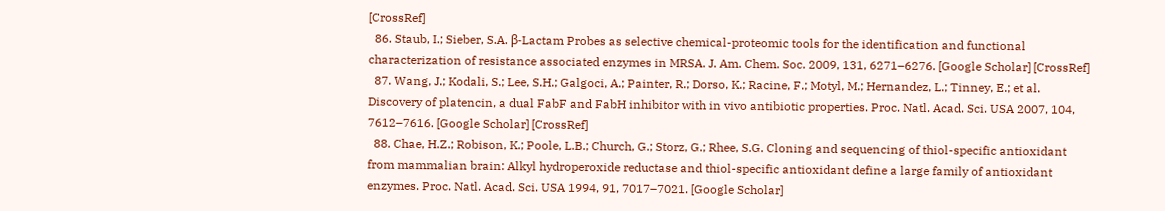[CrossRef]
  86. Staub, I.; Sieber, S.A. β-Lactam Probes as selective chemical-proteomic tools for the identification and functional characterization of resistance associated enzymes in MRSA. J. Am. Chem. Soc. 2009, 131, 6271–6276. [Google Scholar] [CrossRef]
  87. Wang, J.; Kodali, S.; Lee, S.H.; Galgoci, A.; Painter, R.; Dorso, K.; Racine, F.; Motyl, M.; Hernandez, L.; Tinney, E.; et al. Discovery of platencin, a dual FabF and FabH inhibitor with in vivo antibiotic properties. Proc. Natl. Acad. Sci. USA 2007, 104, 7612–7616. [Google Scholar] [CrossRef]
  88. Chae, H.Z.; Robison, K.; Poole, L.B.; Church, G.; Storz, G.; Rhee, S.G. Cloning and sequencing of thiol-specific antioxidant from mammalian brain: Alkyl hydroperoxide reductase and thiol-specific antioxidant define a large family of antioxidant enzymes. Proc. Natl. Acad. Sci. USA 1994, 91, 7017–7021. [Google Scholar]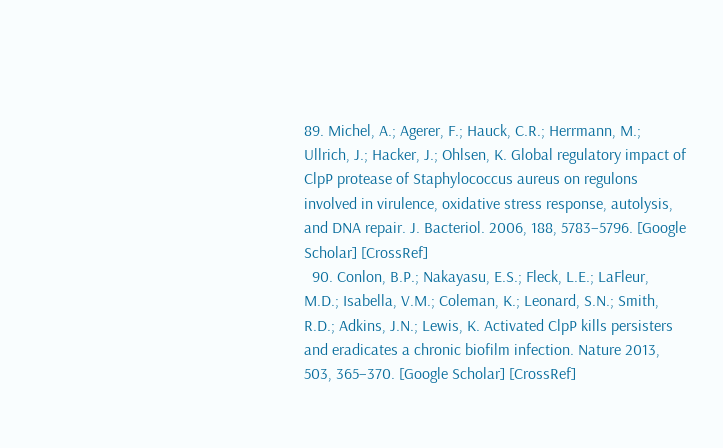89. Michel, A.; Agerer, F.; Hauck, C.R.; Herrmann, M.; Ullrich, J.; Hacker, J.; Ohlsen, K. Global regulatory impact of ClpP protease of Staphylococcus aureus on regulons involved in virulence, oxidative stress response, autolysis, and DNA repair. J. Bacteriol. 2006, 188, 5783–5796. [Google Scholar] [CrossRef]
  90. Conlon, B.P.; Nakayasu, E.S.; Fleck, L.E.; LaFleur, M.D.; Isabella, V.M.; Coleman, K.; Leonard, S.N.; Smith, R.D.; Adkins, J.N.; Lewis, K. Activated ClpP kills persisters and eradicates a chronic biofilm infection. Nature 2013, 503, 365–370. [Google Scholar] [CrossRef]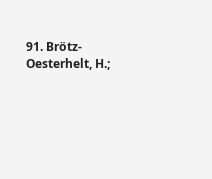91. Brötz-Oesterhelt, H.;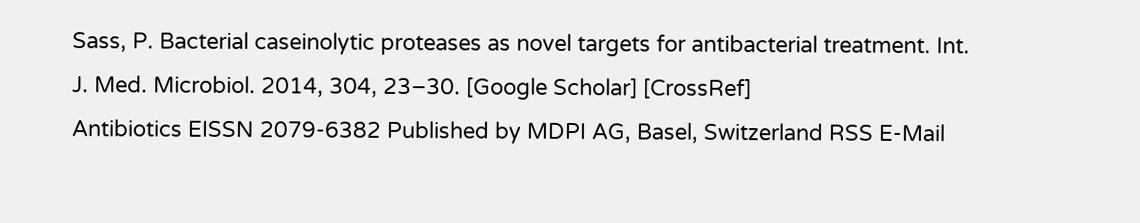Sass, P. Bacterial caseinolytic proteases as novel targets for antibacterial treatment. Int. J. Med. Microbiol. 2014, 304, 23–30. [Google Scholar] [CrossRef]
Antibiotics EISSN 2079-6382 Published by MDPI AG, Basel, Switzerland RSS E-Mail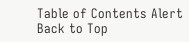Table of Contents Alert
Back to Top